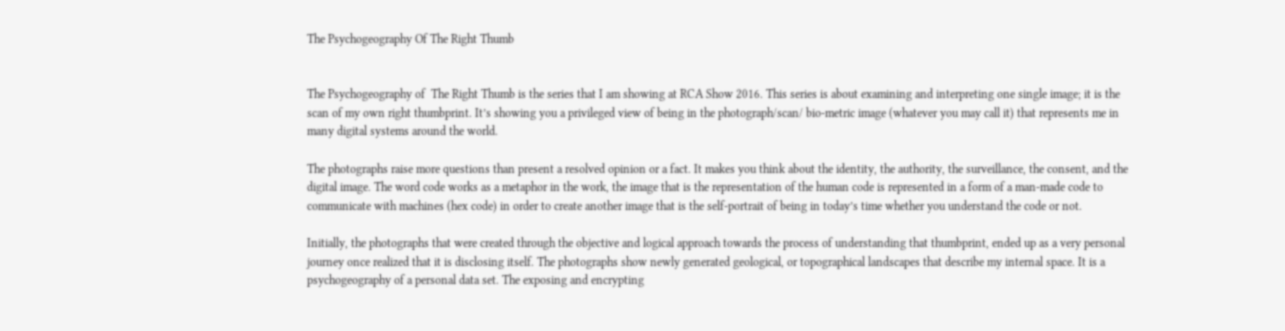The Psychogeography Of The Right Thumb


The Psychogeography of  The Right Thumb is the series that I am showing at RCA Show 2016. This series is about examining and interpreting one single image; it is the scan of my own right thumbprint. It’s showing you a privileged view of being in the photograph/scan/ bio-metric image (whatever you may call it) that represents me in many digital systems around the world.

The photographs raise more questions than present a resolved opinion or a fact. It makes you think about the identity, the authority, the surveillance, the consent, and the digital image. The word code works as a metaphor in the work, the image that is the representation of the human code is represented in a form of a man-made code to communicate with machines (hex code) in order to create another image that is the self-portrait of being in today’s time whether you understand the code or not.

Initially, the photographs that were created through the objective and logical approach towards the process of understanding that thumbprint, ended up as a very personal journey once realized that it is disclosing itself. The photographs show newly generated geological, or topographical landscapes that describe my internal space. It is a psychogeography of a personal data set. The exposing and encrypting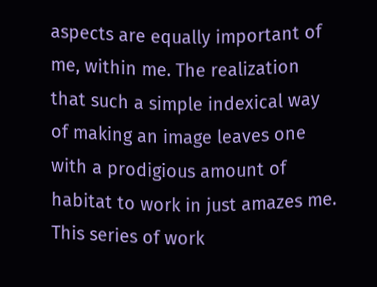aspects are equally important of me, within me. The realization that such a simple indexical way of making an image leaves one with a prodigious amount of habitat to work in just amazes me. This series of work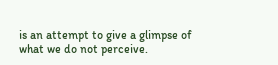is an attempt to give a glimpse of what we do not perceive.